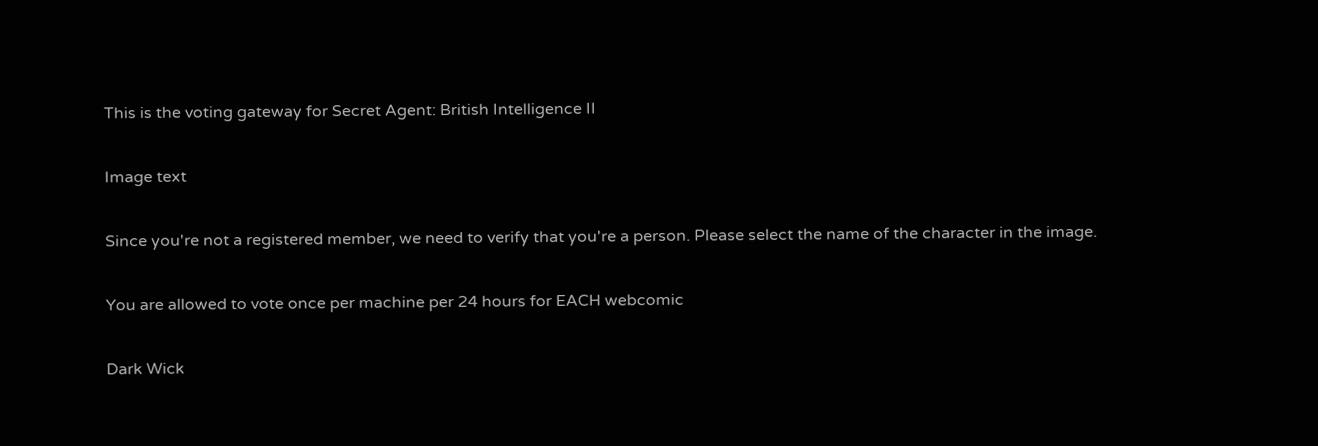This is the voting gateway for Secret Agent: British Intelligence II

Image text

Since you're not a registered member, we need to verify that you're a person. Please select the name of the character in the image.

You are allowed to vote once per machine per 24 hours for EACH webcomic

Dark Wick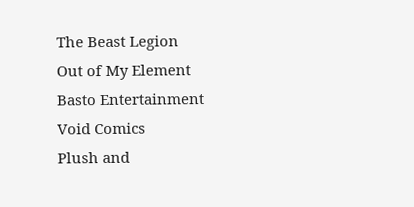The Beast Legion
Out of My Element
Basto Entertainment
Void Comics
Plush and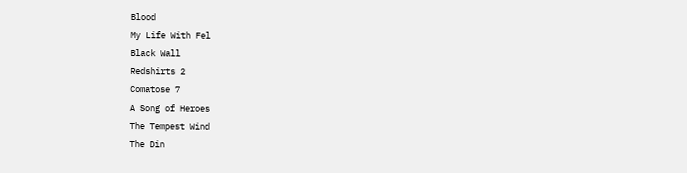Blood
My Life With Fel
Black Wall
Redshirts 2
Comatose 7
A Song of Heroes
The Tempest Wind
The Din